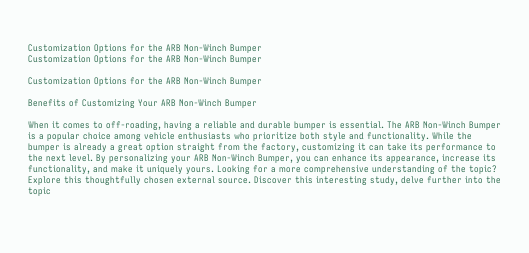Customization Options for the ARB Non-Winch Bumper
Customization Options for the ARB Non-Winch Bumper

Customization Options for the ARB Non-Winch Bumper

Benefits of Customizing Your ARB Non-Winch Bumper

When it comes to off-roading, having a reliable and durable bumper is essential. The ARB Non-Winch Bumper is a popular choice among vehicle enthusiasts who prioritize both style and functionality. While the bumper is already a great option straight from the factory, customizing it can take its performance to the next level. By personalizing your ARB Non-Winch Bumper, you can enhance its appearance, increase its functionality, and make it uniquely yours. Looking for a more comprehensive understanding of the topic? Explore this thoughtfully chosen external source. Discover this interesting study, delve further into the topic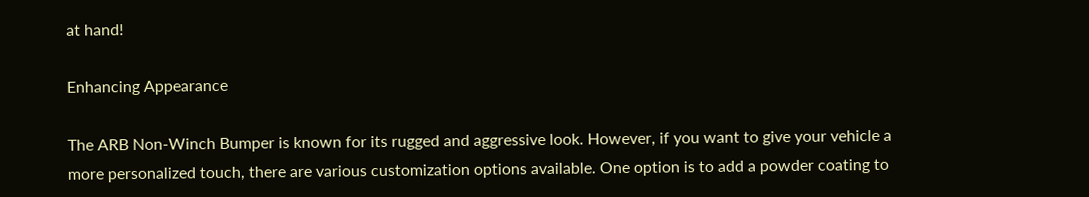at hand!

Enhancing Appearance

The ARB Non-Winch Bumper is known for its rugged and aggressive look. However, if you want to give your vehicle a more personalized touch, there are various customization options available. One option is to add a powder coating to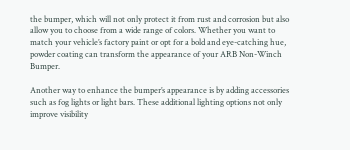the bumper, which will not only protect it from rust and corrosion but also allow you to choose from a wide range of colors. Whether you want to match your vehicle’s factory paint or opt for a bold and eye-catching hue, powder coating can transform the appearance of your ARB Non-Winch Bumper.

Another way to enhance the bumper’s appearance is by adding accessories such as fog lights or light bars. These additional lighting options not only improve visibility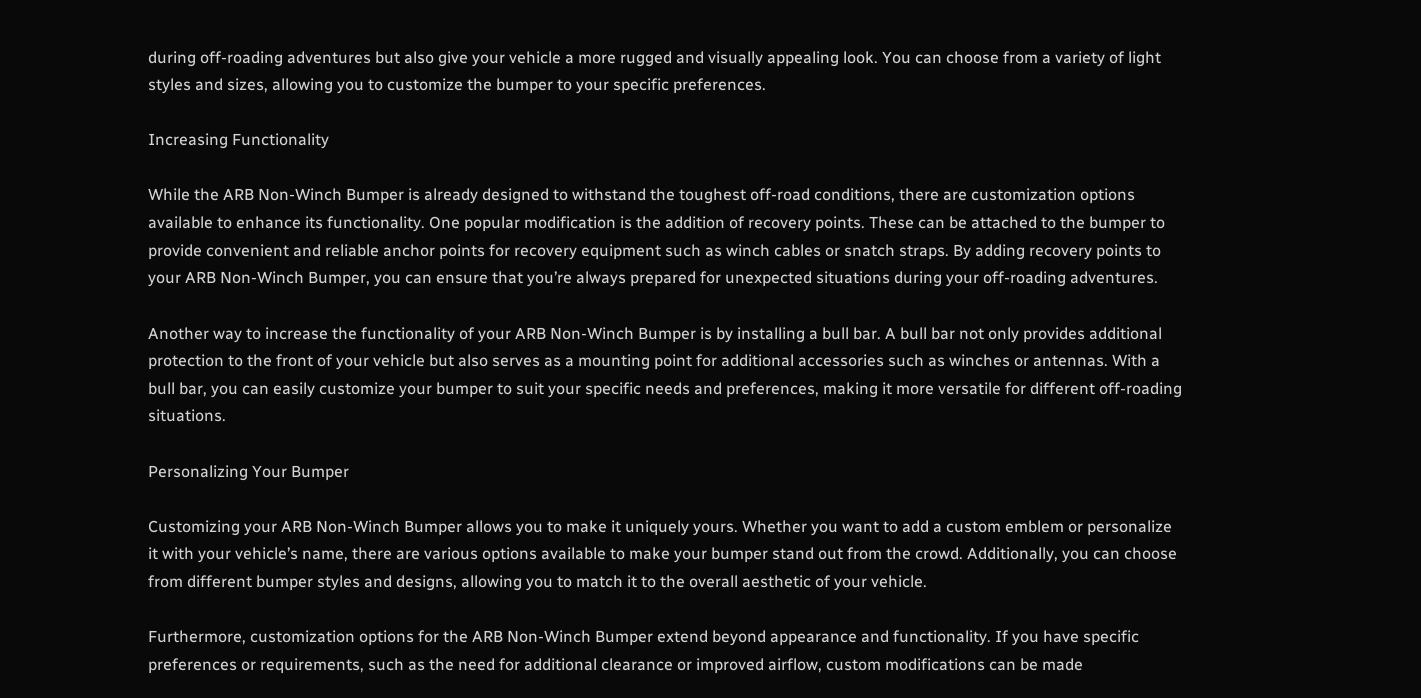during off-roading adventures but also give your vehicle a more rugged and visually appealing look. You can choose from a variety of light styles and sizes, allowing you to customize the bumper to your specific preferences.

Increasing Functionality

While the ARB Non-Winch Bumper is already designed to withstand the toughest off-road conditions, there are customization options available to enhance its functionality. One popular modification is the addition of recovery points. These can be attached to the bumper to provide convenient and reliable anchor points for recovery equipment such as winch cables or snatch straps. By adding recovery points to your ARB Non-Winch Bumper, you can ensure that you’re always prepared for unexpected situations during your off-roading adventures.

Another way to increase the functionality of your ARB Non-Winch Bumper is by installing a bull bar. A bull bar not only provides additional protection to the front of your vehicle but also serves as a mounting point for additional accessories such as winches or antennas. With a bull bar, you can easily customize your bumper to suit your specific needs and preferences, making it more versatile for different off-roading situations.

Personalizing Your Bumper

Customizing your ARB Non-Winch Bumper allows you to make it uniquely yours. Whether you want to add a custom emblem or personalize it with your vehicle’s name, there are various options available to make your bumper stand out from the crowd. Additionally, you can choose from different bumper styles and designs, allowing you to match it to the overall aesthetic of your vehicle.

Furthermore, customization options for the ARB Non-Winch Bumper extend beyond appearance and functionality. If you have specific preferences or requirements, such as the need for additional clearance or improved airflow, custom modifications can be made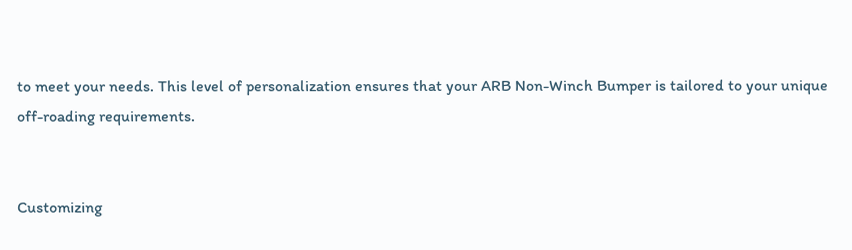to meet your needs. This level of personalization ensures that your ARB Non-Winch Bumper is tailored to your unique off-roading requirements.


Customizing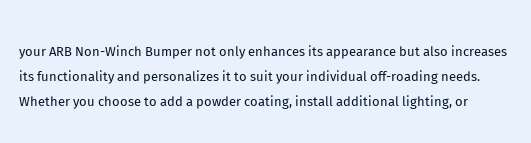your ARB Non-Winch Bumper not only enhances its appearance but also increases its functionality and personalizes it to suit your individual off-roading needs. Whether you choose to add a powder coating, install additional lighting, or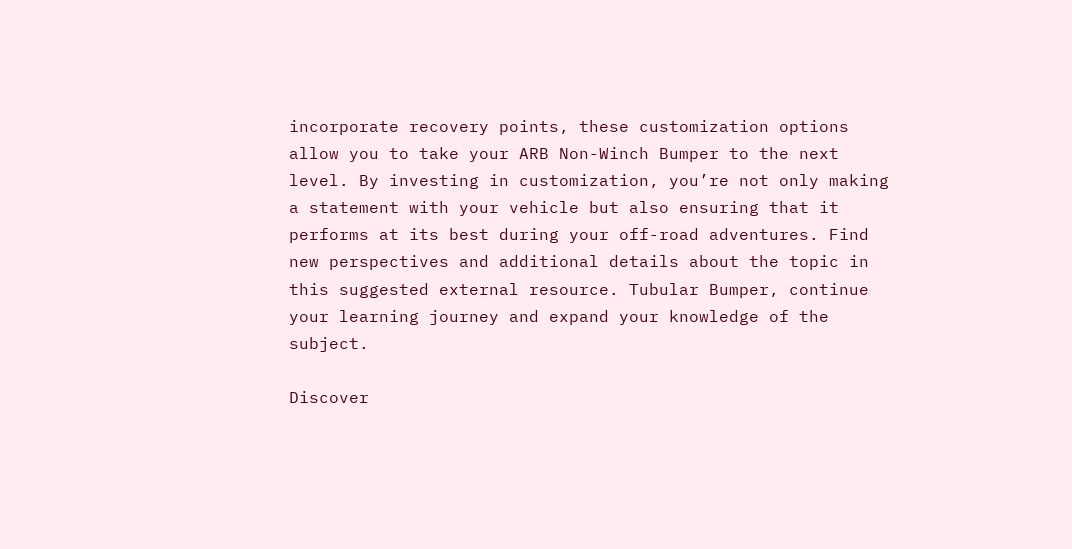incorporate recovery points, these customization options allow you to take your ARB Non-Winch Bumper to the next level. By investing in customization, you’re not only making a statement with your vehicle but also ensuring that it performs at its best during your off-road adventures. Find new perspectives and additional details about the topic in this suggested external resource. Tubular Bumper, continue your learning journey and expand your knowledge of the subject.

Discover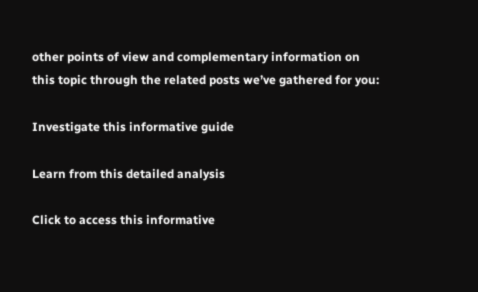other points of view and complementary information on this topic through the related posts we’ve gathered for you:

Investigate this informative guide

Learn from this detailed analysis

Click to access this informative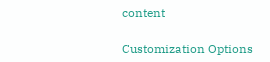content

Customization Options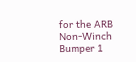for the ARB Non-Winch Bumper 1